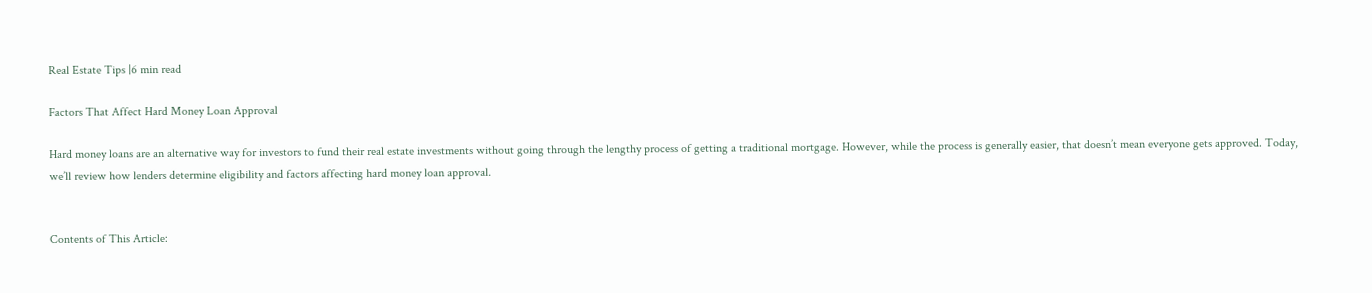Real Estate Tips |6 min read

Factors That Affect Hard Money Loan Approval

Hard money loans are an alternative way for investors to fund their real estate investments without going through the lengthy process of getting a traditional mortgage. However, while the process is generally easier, that doesn’t mean everyone gets approved. Today, we’ll review how lenders determine eligibility and factors affecting hard money loan approval.


Contents of This Article: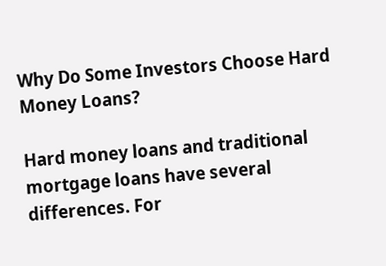Why Do Some Investors Choose Hard Money Loans?

Hard money loans and traditional mortgage loans have several differences. For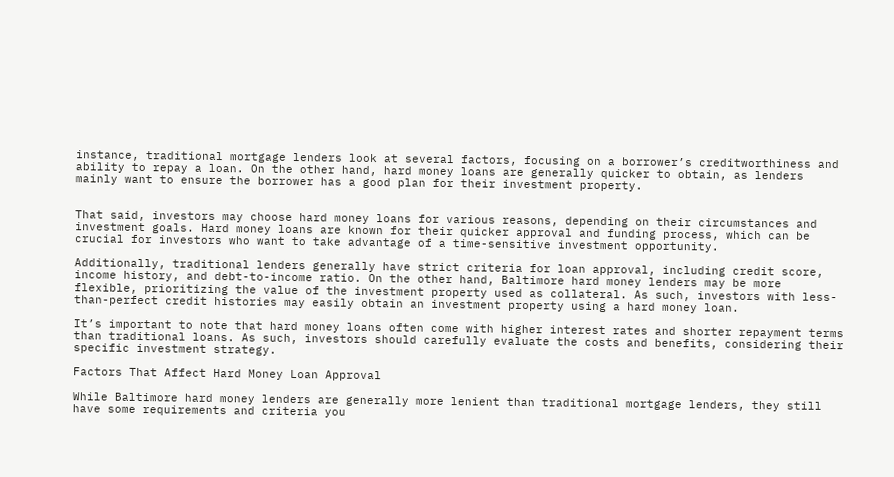instance, traditional mortgage lenders look at several factors, focusing on a borrower’s creditworthiness and ability to repay a loan. On the other hand, hard money loans are generally quicker to obtain, as lenders mainly want to ensure the borrower has a good plan for their investment property.


That said, investors may choose hard money loans for various reasons, depending on their circumstances and investment goals. Hard money loans are known for their quicker approval and funding process, which can be crucial for investors who want to take advantage of a time-sensitive investment opportunity.

Additionally, traditional lenders generally have strict criteria for loan approval, including credit score, income history, and debt-to-income ratio. On the other hand, Baltimore hard money lenders may be more flexible, prioritizing the value of the investment property used as collateral. As such, investors with less-than-perfect credit histories may easily obtain an investment property using a hard money loan.

It’s important to note that hard money loans often come with higher interest rates and shorter repayment terms than traditional loans. As such, investors should carefully evaluate the costs and benefits, considering their specific investment strategy.

Factors That Affect Hard Money Loan Approval

While Baltimore hard money lenders are generally more lenient than traditional mortgage lenders, they still have some requirements and criteria you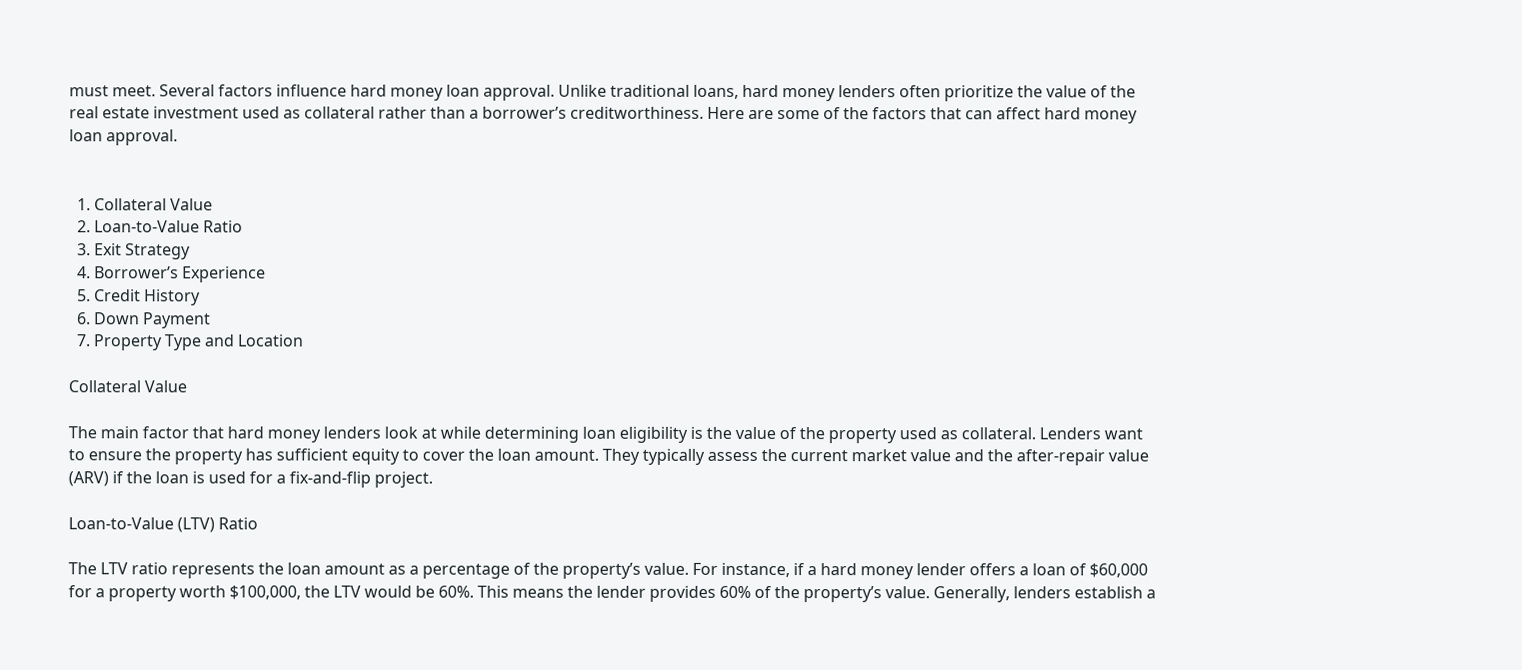must meet. Several factors influence hard money loan approval. Unlike traditional loans, hard money lenders often prioritize the value of the real estate investment used as collateral rather than a borrower’s creditworthiness. Here are some of the factors that can affect hard money loan approval.


  1. Collateral Value
  2. Loan-to-Value Ratio
  3. Exit Strategy
  4. Borrower’s Experience
  5. Credit History
  6. Down Payment
  7. Property Type and Location

Collateral Value

The main factor that hard money lenders look at while determining loan eligibility is the value of the property used as collateral. Lenders want to ensure the property has sufficient equity to cover the loan amount. They typically assess the current market value and the after-repair value (ARV) if the loan is used for a fix-and-flip project.

Loan-to-Value (LTV) Ratio

The LTV ratio represents the loan amount as a percentage of the property’s value. For instance, if a hard money lender offers a loan of $60,000 for a property worth $100,000, the LTV would be 60%. This means the lender provides 60% of the property’s value. Generally, lenders establish a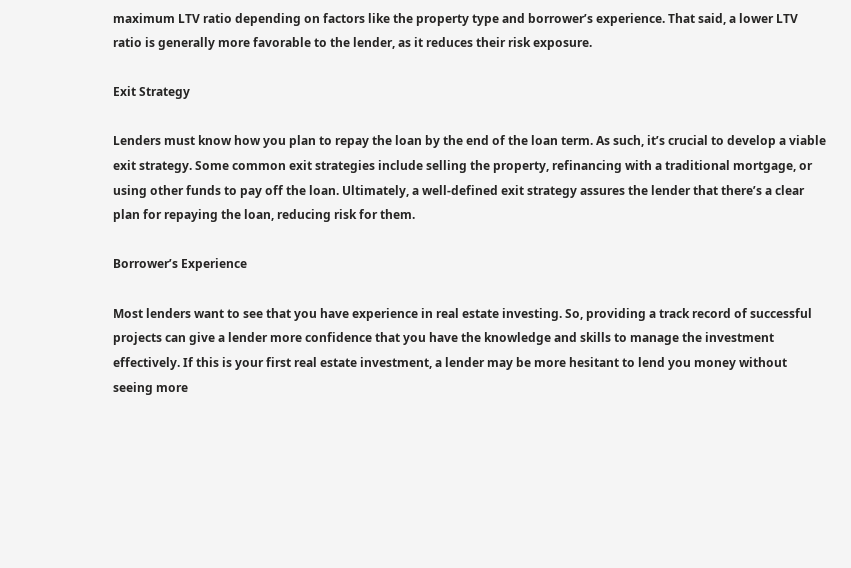maximum LTV ratio depending on factors like the property type and borrower’s experience. That said, a lower LTV ratio is generally more favorable to the lender, as it reduces their risk exposure.

Exit Strategy

Lenders must know how you plan to repay the loan by the end of the loan term. As such, it’s crucial to develop a viable exit strategy. Some common exit strategies include selling the property, refinancing with a traditional mortgage, or using other funds to pay off the loan. Ultimately, a well-defined exit strategy assures the lender that there’s a clear plan for repaying the loan, reducing risk for them.

Borrower’s Experience

Most lenders want to see that you have experience in real estate investing. So, providing a track record of successful projects can give a lender more confidence that you have the knowledge and skills to manage the investment effectively. If this is your first real estate investment, a lender may be more hesitant to lend you money without seeing more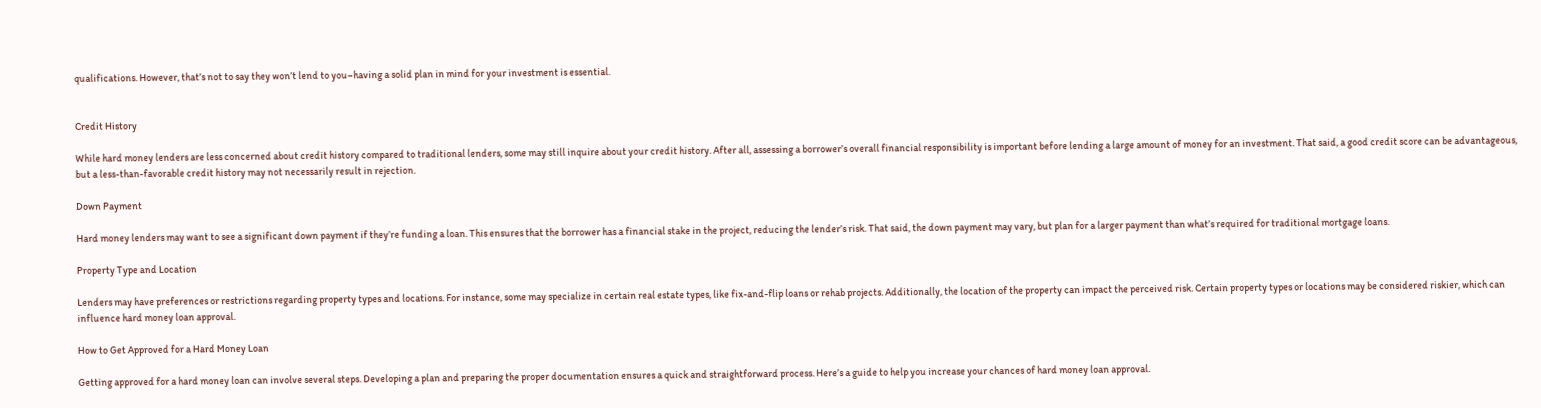qualifications. However, that’s not to say they won’t lend to you–having a solid plan in mind for your investment is essential.


Credit History

While hard money lenders are less concerned about credit history compared to traditional lenders, some may still inquire about your credit history. After all, assessing a borrower’s overall financial responsibility is important before lending a large amount of money for an investment. That said, a good credit score can be advantageous, but a less-than-favorable credit history may not necessarily result in rejection.

Down Payment

Hard money lenders may want to see a significant down payment if they’re funding a loan. This ensures that the borrower has a financial stake in the project, reducing the lender’s risk. That said, the down payment may vary, but plan for a larger payment than what’s required for traditional mortgage loans.

Property Type and Location

Lenders may have preferences or restrictions regarding property types and locations. For instance, some may specialize in certain real estate types, like fix-and-flip loans or rehab projects. Additionally, the location of the property can impact the perceived risk. Certain property types or locations may be considered riskier, which can influence hard money loan approval.

How to Get Approved for a Hard Money Loan

Getting approved for a hard money loan can involve several steps. Developing a plan and preparing the proper documentation ensures a quick and straightforward process. Here’s a guide to help you increase your chances of hard money loan approval.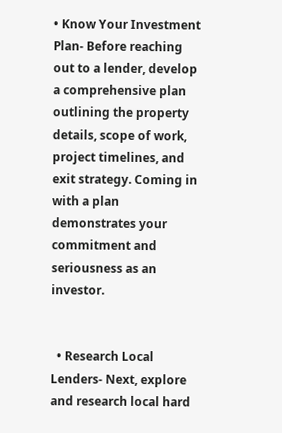• Know Your Investment Plan- Before reaching out to a lender, develop a comprehensive plan outlining the property details, scope of work, project timelines, and exit strategy. Coming in with a plan demonstrates your commitment and seriousness as an investor.


  • Research Local Lenders- Next, explore and research local hard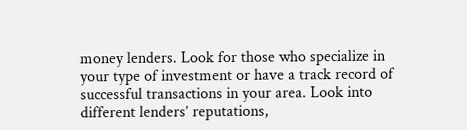money lenders. Look for those who specialize in your type of investment or have a track record of successful transactions in your area. Look into different lenders’ reputations,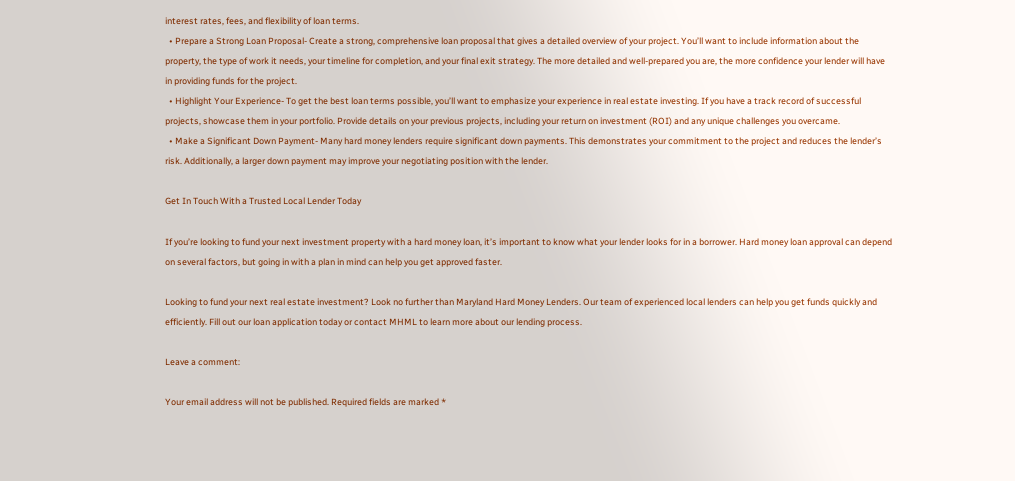interest rates, fees, and flexibility of loan terms.
  • Prepare a Strong Loan Proposal- Create a strong, comprehensive loan proposal that gives a detailed overview of your project. You’ll want to include information about the property, the type of work it needs, your timeline for completion, and your final exit strategy. The more detailed and well-prepared you are, the more confidence your lender will have in providing funds for the project.
  • Highlight Your Experience- To get the best loan terms possible, you’ll want to emphasize your experience in real estate investing. If you have a track record of successful projects, showcase them in your portfolio. Provide details on your previous projects, including your return on investment (ROI) and any unique challenges you overcame.
  • Make a Significant Down Payment- Many hard money lenders require significant down payments. This demonstrates your commitment to the project and reduces the lender’s risk. Additionally, a larger down payment may improve your negotiating position with the lender.

Get In Touch With a Trusted Local Lender Today

If you’re looking to fund your next investment property with a hard money loan, it’s important to know what your lender looks for in a borrower. Hard money loan approval can depend on several factors, but going in with a plan in mind can help you get approved faster.

Looking to fund your next real estate investment? Look no further than Maryland Hard Money Lenders. Our team of experienced local lenders can help you get funds quickly and efficiently. Fill out our loan application today or contact MHML to learn more about our lending process.

Leave a comment:

Your email address will not be published. Required fields are marked *